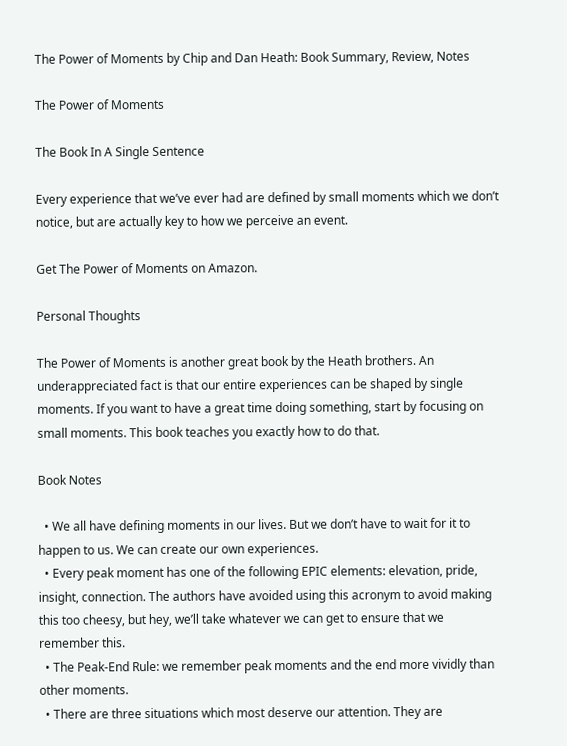The Power of Moments by Chip and Dan Heath: Book Summary, Review, Notes

The Power of Moments

The Book In A Single Sentence

Every experience that we’ve ever had are defined by small moments which we don’t notice, but are actually key to how we perceive an event.

Get The Power of Moments on Amazon.

Personal Thoughts

The Power of Moments is another great book by the Heath brothers. An underappreciated fact is that our entire experiences can be shaped by single moments. If you want to have a great time doing something, start by focusing on small moments. This book teaches you exactly how to do that.

Book Notes

  • We all have defining moments in our lives. But we don’t have to wait for it to happen to us. We can create our own experiences.
  • Every peak moment has one of the following EPIC elements: elevation, pride, insight, connection. The authors have avoided using this acronym to avoid making this too cheesy, but hey, we’ll take whatever we can get to ensure that we remember this.
  • The Peak-End Rule: we remember peak moments and the end more vividly than other moments.
  • There are three situations which most deserve our attention. They are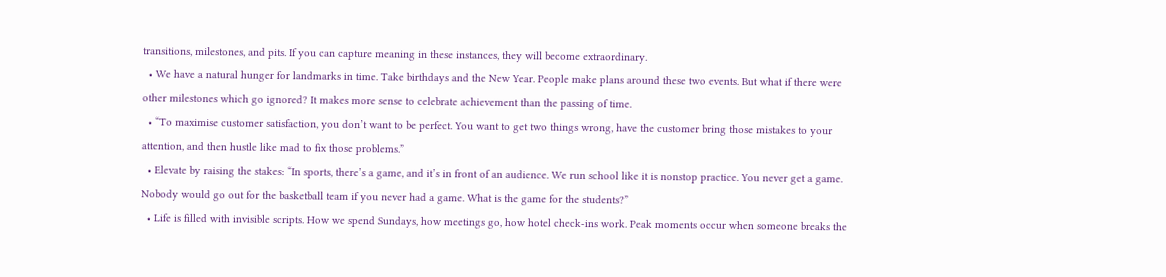transitions, milestones, and pits. If you can capture meaning in these instances, they will become extraordinary.
  • We have a natural hunger for landmarks in time. Take birthdays and the New Year. People make plans around these two events. But what if there were other milestones which go ignored? It makes more sense to celebrate achievement than the passing of time.
  • “To maximise customer satisfaction, you don’t want to be perfect. You want to get two things wrong, have the customer bring those mistakes to your attention, and then hustle like mad to fix those problems.”
  • Elevate by raising the stakes: “In sports, there’s a game, and it’s in front of an audience. We run school like it is nonstop practice. You never get a game. Nobody would go out for the basketball team if you never had a game. What is the game for the students?”
  • Life is filled with invisible scripts. How we spend Sundays, how meetings go, how hotel check-ins work. Peak moments occur when someone breaks the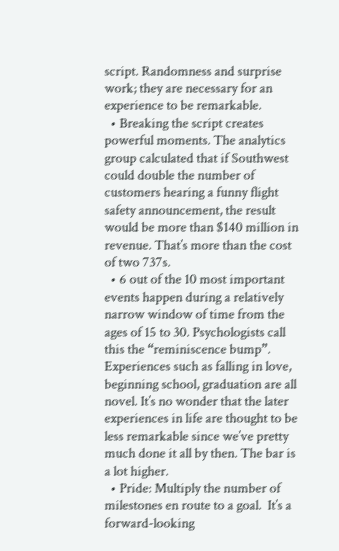script. Randomness and surprise work; they are necessary for an experience to be remarkable.
  • Breaking the script creates powerful moments. The analytics group calculated that if Southwest could double the number of customers hearing a funny flight safety announcement, the result would be more than $140 million in revenue. That’s more than the cost of two 737s.
  • 6 out of the 10 most important events happen during a relatively narrow window of time from the ages of 15 to 30. Psychologists call this the “reminiscence bump”. Experiences such as falling in love, beginning school, graduation are all novel. It’s no wonder that the later experiences in life are thought to be less remarkable since we’ve pretty much done it all by then. The bar is a lot higher.
  • Pride: Multiply the number of milestones en route to a goal.  It’s a forward-looking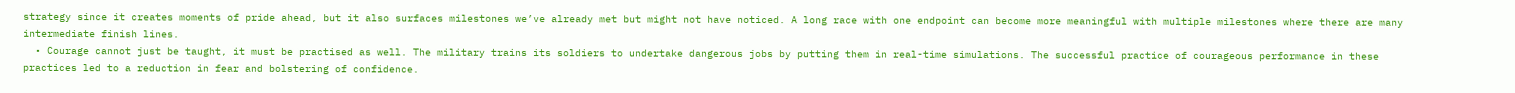strategy since it creates moments of pride ahead, but it also surfaces milestones we’ve already met but might not have noticed. A long race with one endpoint can become more meaningful with multiple milestones where there are many intermediate finish lines.
  • Courage cannot just be taught, it must be practised as well. The military trains its soldiers to undertake dangerous jobs by putting them in real-time simulations. The successful practice of courageous performance in these practices led to a reduction in fear and bolstering of confidence.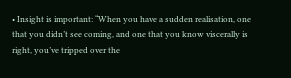• Insight is important: “When you have a sudden realisation, one that you didn’t see coming, and one that you know viscerally is right, you’ve tripped over the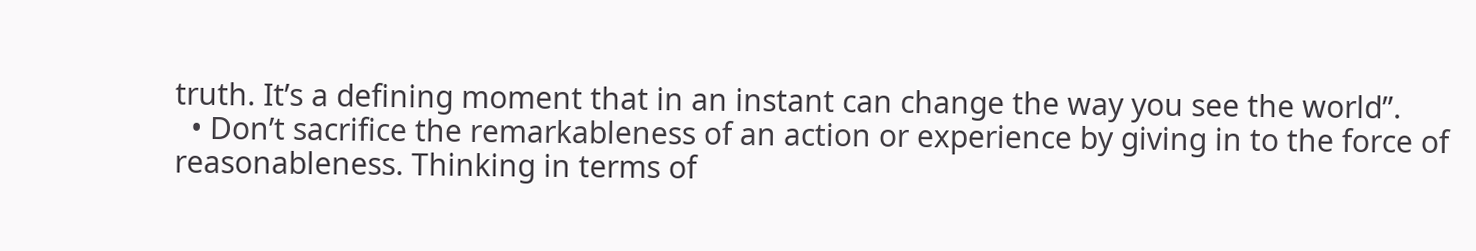truth. It’s a defining moment that in an instant can change the way you see the world”.
  • Don’t sacrifice the remarkableness of an action or experience by giving in to the force of reasonableness. Thinking in terms of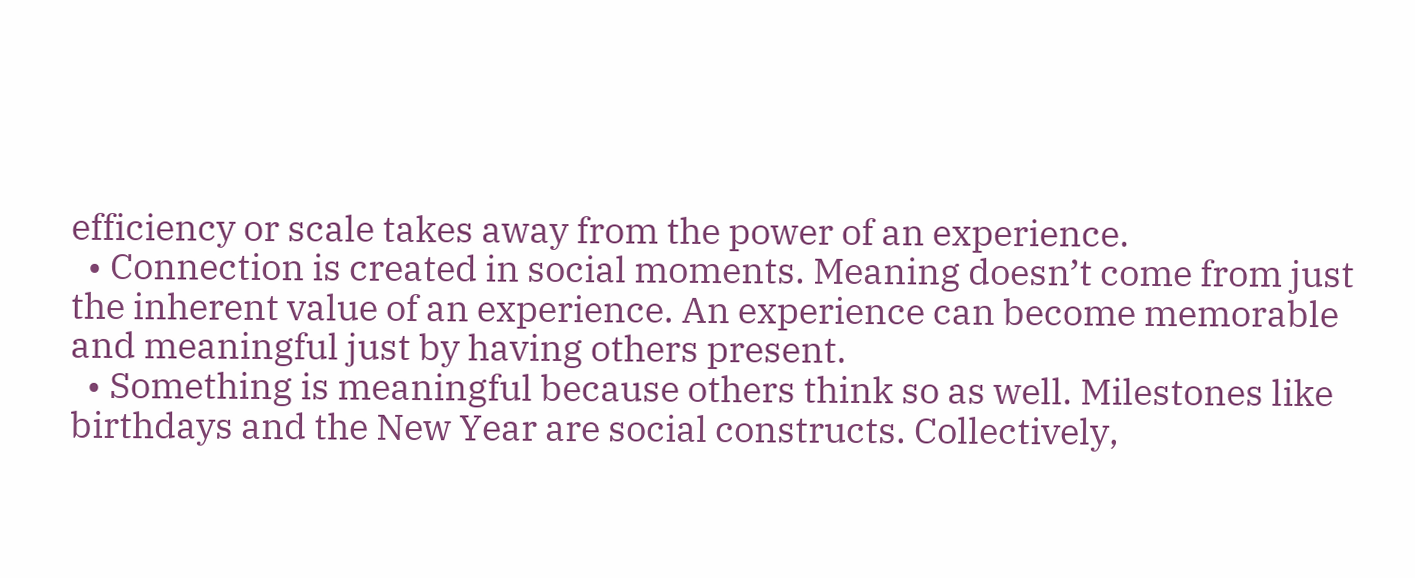efficiency or scale takes away from the power of an experience.
  • Connection is created in social moments. Meaning doesn’t come from just the inherent value of an experience. An experience can become memorable and meaningful just by having others present.
  • Something is meaningful because others think so as well. Milestones like birthdays and the New Year are social constructs. Collectively,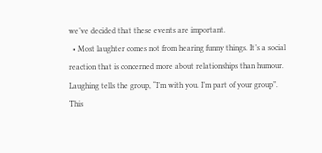we’ve decided that these events are important.
  • Most laughter comes not from hearing funny things. It’s a social reaction that is concerned more about relationships than humour. Laughing tells the group, “I’m with you. I’m part of your group”. This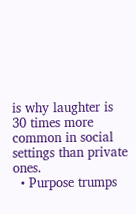is why laughter is 30 times more common in social settings than private ones.
  • Purpose trumps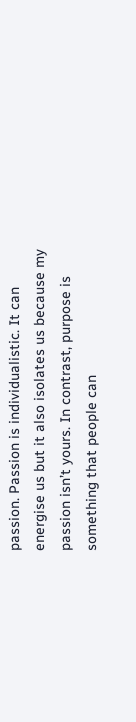passion. Passion is individualistic. It can energise us but it also isolates us because my passion isn’t yours. In contrast, purpose is something that people can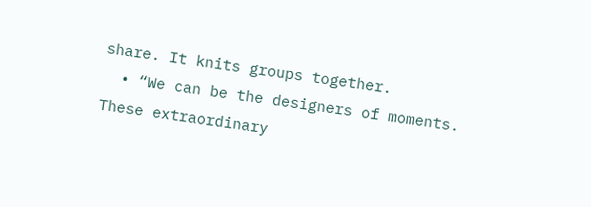share. It knits groups together.
  • “We can be the designers of moments. These extraordinary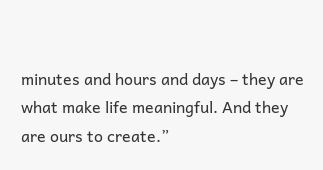minutes and hours and days – they are what make life meaningful. And they are ours to create.”